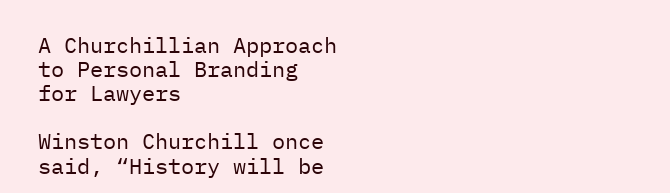A Churchillian Approach to Personal Branding for Lawyers

Winston Churchill once said, “History will be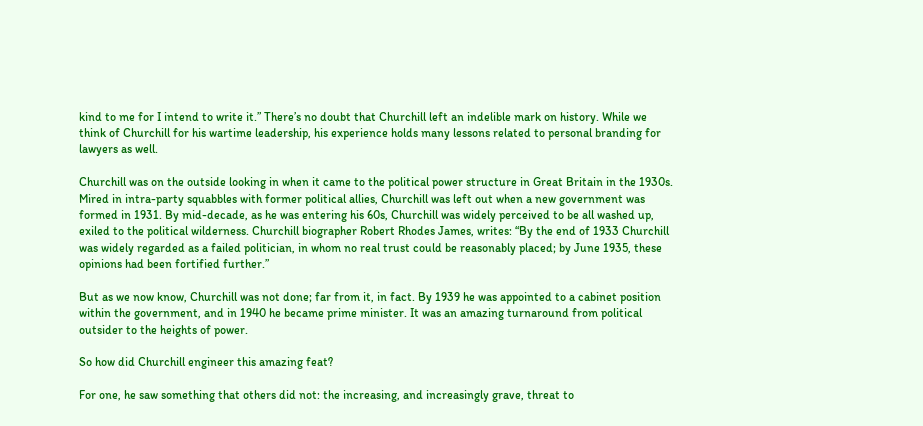kind to me for I intend to write it.” There’s no doubt that Churchill left an indelible mark on history. While we think of Churchill for his wartime leadership, his experience holds many lessons related to personal branding for lawyers as well.

Churchill was on the outside looking in when it came to the political power structure in Great Britain in the 1930s. Mired in intra-party squabbles with former political allies, Churchill was left out when a new government was formed in 1931. By mid-decade, as he was entering his 60s, Churchill was widely perceived to be all washed up, exiled to the political wilderness. Churchill biographer Robert Rhodes James, writes: “By the end of 1933 Churchill was widely regarded as a failed politician, in whom no real trust could be reasonably placed; by June 1935, these opinions had been fortified further.”

But as we now know, Churchill was not done; far from it, in fact. By 1939 he was appointed to a cabinet position within the government, and in 1940 he became prime minister. It was an amazing turnaround from political outsider to the heights of power.

So how did Churchill engineer this amazing feat?

For one, he saw something that others did not: the increasing, and increasingly grave, threat to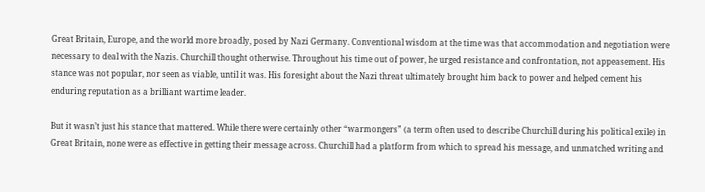Great Britain, Europe, and the world more broadly, posed by Nazi Germany. Conventional wisdom at the time was that accommodation and negotiation were necessary to deal with the Nazis. Churchill thought otherwise. Throughout his time out of power, he urged resistance and confrontation, not appeasement. His stance was not popular, nor seen as viable, until it was. His foresight about the Nazi threat ultimately brought him back to power and helped cement his enduring reputation as a brilliant wartime leader.

But it wasn’t just his stance that mattered. While there were certainly other “warmongers” (a term often used to describe Churchill during his political exile) in Great Britain, none were as effective in getting their message across. Churchill had a platform from which to spread his message, and unmatched writing and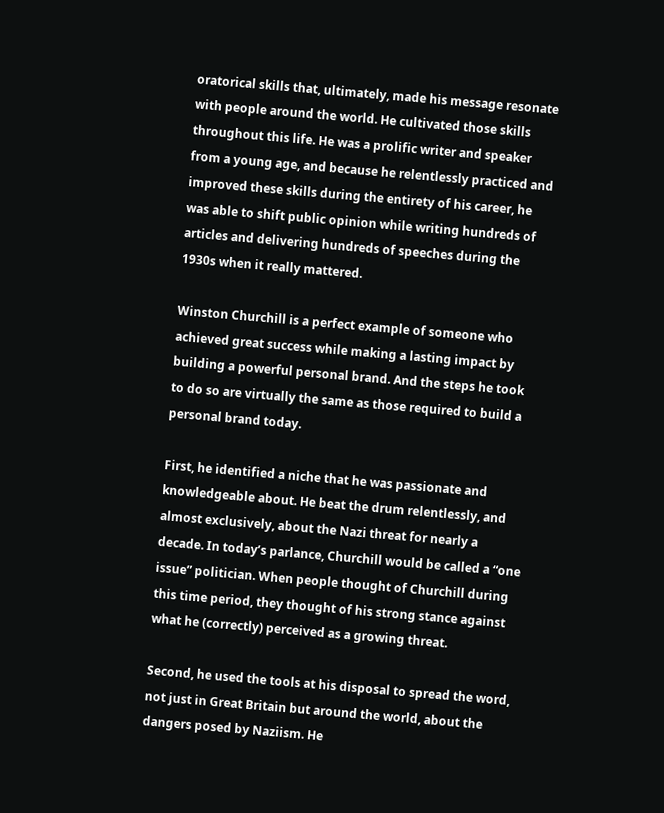oratorical skills that, ultimately, made his message resonate with people around the world. He cultivated those skills throughout this life. He was a prolific writer and speaker from a young age, and because he relentlessly practiced and improved these skills during the entirety of his career, he was able to shift public opinion while writing hundreds of articles and delivering hundreds of speeches during the 1930s when it really mattered.

Winston Churchill is a perfect example of someone who achieved great success while making a lasting impact by building a powerful personal brand. And the steps he took to do so are virtually the same as those required to build a personal brand today.

First, he identified a niche that he was passionate and knowledgeable about. He beat the drum relentlessly, and almost exclusively, about the Nazi threat for nearly a decade. In today’s parlance, Churchill would be called a “one issue” politician. When people thought of Churchill during this time period, they thought of his strong stance against what he (correctly) perceived as a growing threat.

Second, he used the tools at his disposal to spread the word, not just in Great Britain but around the world, about the dangers posed by Naziism. He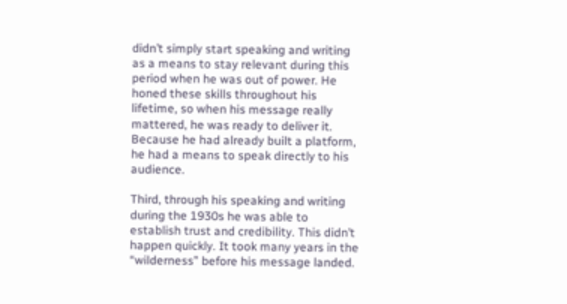didn’t simply start speaking and writing as a means to stay relevant during this period when he was out of power. He honed these skills throughout his lifetime, so when his message really mattered, he was ready to deliver it. Because he had already built a platform, he had a means to speak directly to his audience.

Third, through his speaking and writing during the 1930s he was able to establish trust and credibility. This didn’t happen quickly. It took many years in the “wilderness” before his message landed.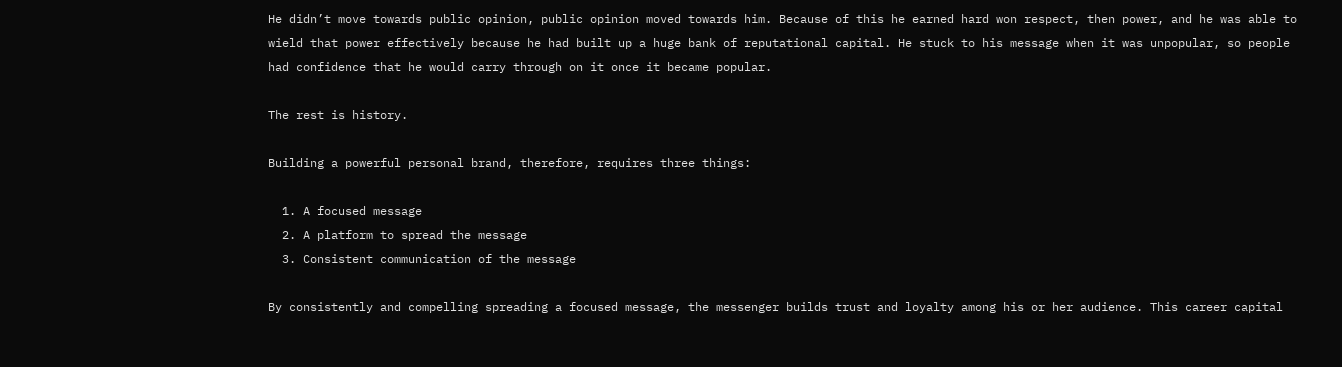He didn’t move towards public opinion, public opinion moved towards him. Because of this he earned hard won respect, then power, and he was able to wield that power effectively because he had built up a huge bank of reputational capital. He stuck to his message when it was unpopular, so people had confidence that he would carry through on it once it became popular.

The rest is history.

Building a powerful personal brand, therefore, requires three things:

  1. A focused message
  2. A platform to spread the message
  3. Consistent communication of the message

By consistently and compelling spreading a focused message, the messenger builds trust and loyalty among his or her audience. This career capital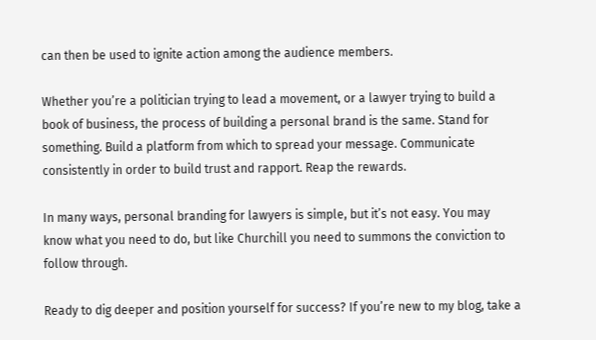can then be used to ignite action among the audience members.

Whether you’re a politician trying to lead a movement, or a lawyer trying to build a book of business, the process of building a personal brand is the same. Stand for something. Build a platform from which to spread your message. Communicate consistently in order to build trust and rapport. Reap the rewards.

In many ways, personal branding for lawyers is simple, but it’s not easy. You may know what you need to do, but like Churchill you need to summons the conviction to follow through.

Ready to dig deeper and position yourself for success? If you’re new to my blog, take a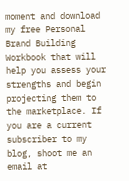moment and download my free Personal Brand Building Workbook that will help you assess your strengths and begin projecting them to the marketplace. If you are a current subscriber to my blog, shoot me an email at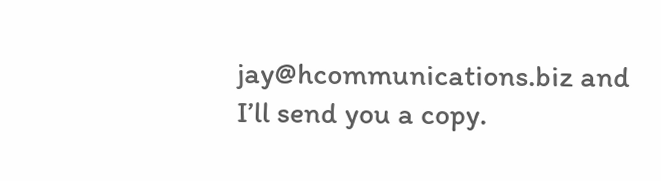jay@hcommunications.biz and I’ll send you a copy.